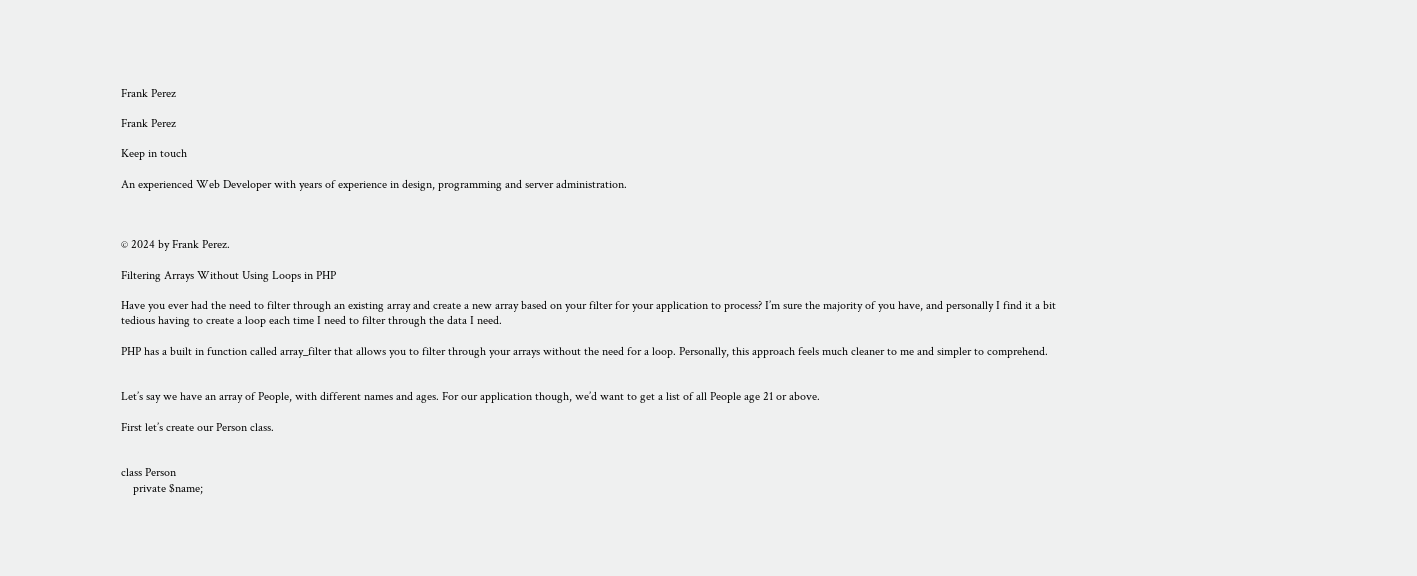Frank Perez

Frank Perez

Keep in touch

An experienced Web Developer with years of experience in design, programming and server administration.



© 2024 by Frank Perez.

Filtering Arrays Without Using Loops in PHP

Have you ever had the need to filter through an existing array and create a new array based on your filter for your application to process? I’m sure the majority of you have, and personally I find it a bit tedious having to create a loop each time I need to filter through the data I need.

PHP has a built in function called array_filter that allows you to filter through your arrays without the need for a loop. Personally, this approach feels much cleaner to me and simpler to comprehend.


Let’s say we have an array of People, with different names and ages. For our application though, we’d want to get a list of all People age 21 or above.

First let’s create our Person class.


class Person
    private $name;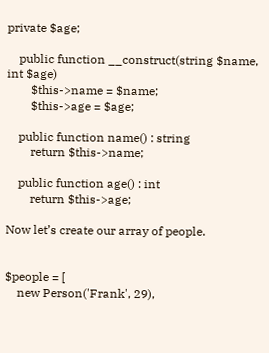private $age;

    public function __construct(string $name, int $age)
        $this->name = $name;
        $this->age = $age;

    public function name() : string
        return $this->name;

    public function age() : int
        return $this->age;

Now let’s create our array of people.


$people = [
    new Person('Frank', 29),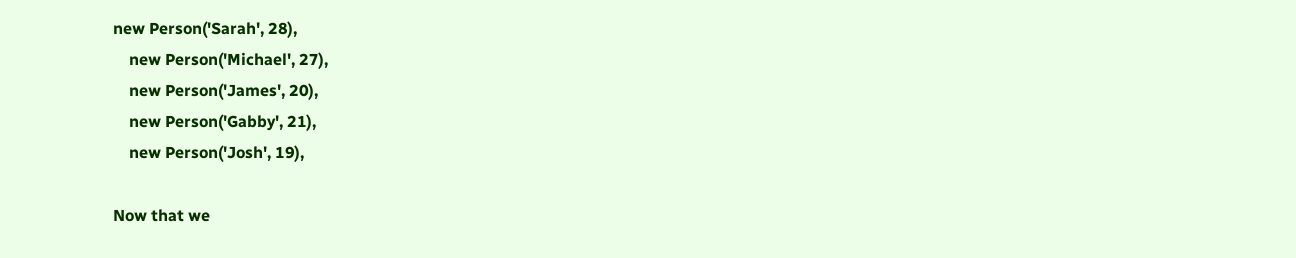new Person('Sarah', 28),
    new Person('Michael', 27),
    new Person('James', 20),
    new Person('Gabby', 21),
    new Person('Josh', 19),

Now that we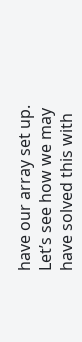have our array set up. Let’s see how we may have solved this with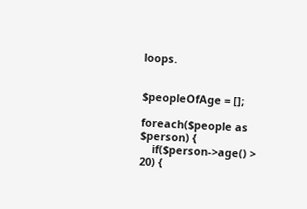loops.


$peopleOfAge = [];

foreach($people as $person) {
    if($person->age() > 20) {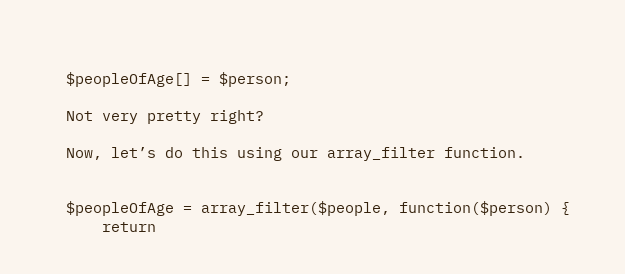$peopleOfAge[] = $person;

Not very pretty right?

Now, let’s do this using our array_filter function.


$peopleOfAge = array_filter($people, function($person) {
    return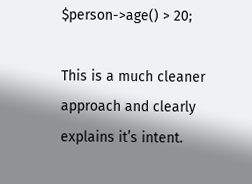$person->age() > 20;

This is a much cleaner approach and clearly explains it’s intent.